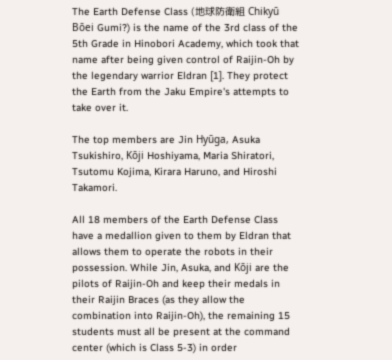The Earth Defense Class (地球防衛組 Chikyū Bōei Gumi?) is the name of the 3rd class of the 5th Grade in Hinobori Academy, which took that name after being given control of Raijin-Oh by the legendary warrior Eldran [1]. They protect the Earth from the Jaku Empire's attempts to take over it.

The top members are Jin Hyūga, Asuka Tsukishiro, Kōji Hoshiyama, Maria Shiratori, Tsutomu Kojima, Kirara Haruno, and Hiroshi Takamori.

All 18 members of the Earth Defense Class have a medallion given to them by Eldran that allows them to operate the robots in their possession. While Jin, Asuka, and Kōji are the pilots of Raijin-Oh and keep their medals in their Raijin Braces (as they allow the combination into Raijin-Oh), the remaining 15 students must all be present at the command center (which is Class 5-3) in order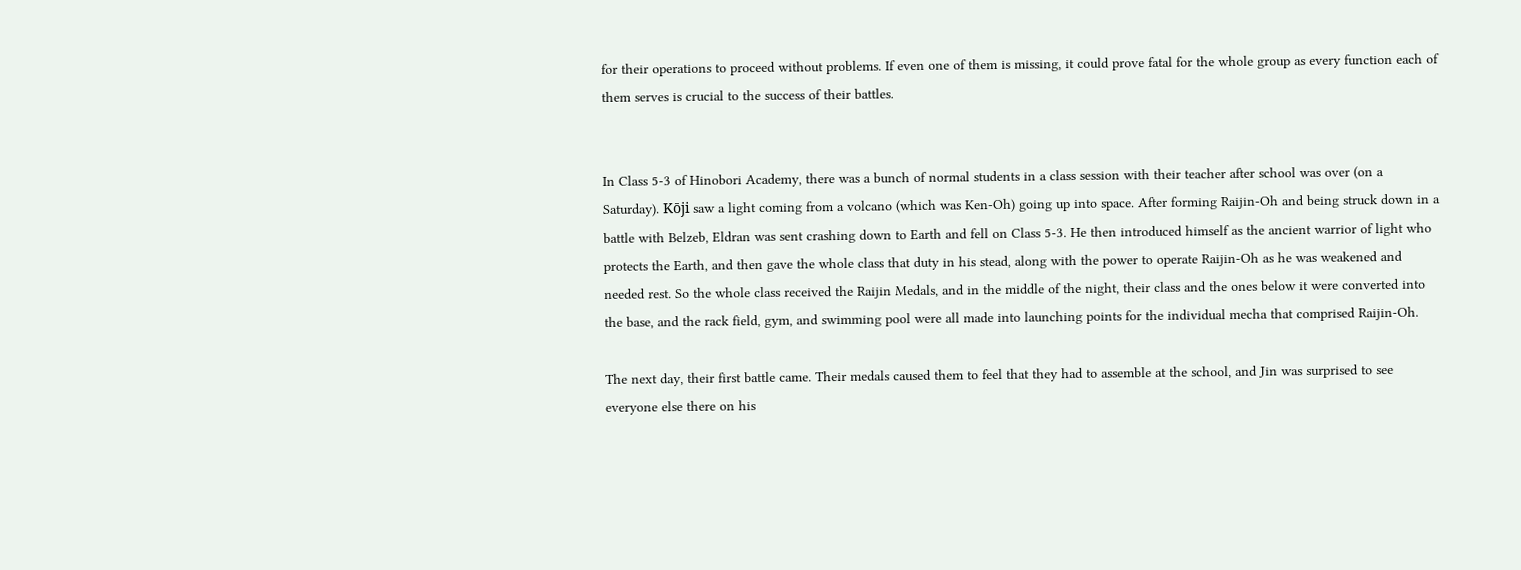for their operations to proceed without problems. If even one of them is missing, it could prove fatal for the whole group as every function each of them serves is crucial to the success of their battles.


In Class 5-3 of Hinobori Academy, there was a bunch of normal students in a class session with their teacher after school was over (on a Saturday). Kōji saw a light coming from a volcano (which was Ken-Oh) going up into space. After forming Raijin-Oh and being struck down in a battle with Belzeb, Eldran was sent crashing down to Earth and fell on Class 5-3. He then introduced himself as the ancient warrior of light who protects the Earth, and then gave the whole class that duty in his stead, along with the power to operate Raijin-Oh as he was weakened and needed rest. So the whole class received the Raijin Medals, and in the middle of the night, their class and the ones below it were converted into the base, and the rack field, gym, and swimming pool were all made into launching points for the individual mecha that comprised Raijin-Oh.

The next day, their first battle came. Their medals caused them to feel that they had to assemble at the school, and Jin was surprised to see everyone else there on his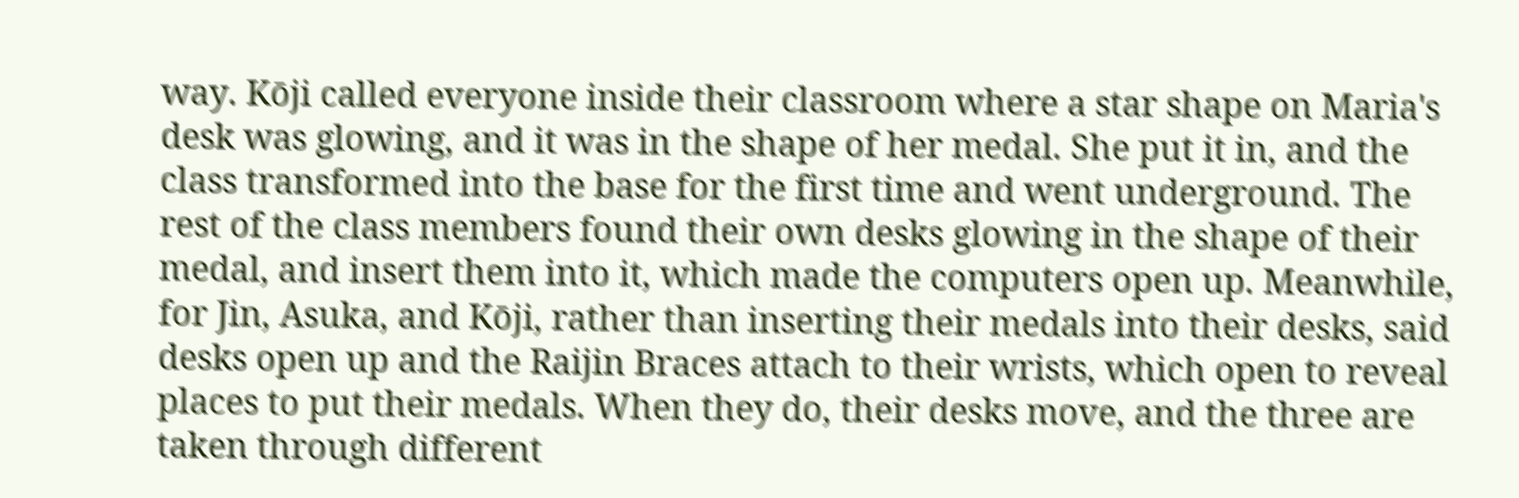way. Kōji called everyone inside their classroom where a star shape on Maria's desk was glowing, and it was in the shape of her medal. She put it in, and the class transformed into the base for the first time and went underground. The rest of the class members found their own desks glowing in the shape of their medal, and insert them into it, which made the computers open up. Meanwhile, for Jin, Asuka, and Kōji, rather than inserting their medals into their desks, said desks open up and the Raijin Braces attach to their wrists, which open to reveal places to put their medals. When they do, their desks move, and the three are taken through different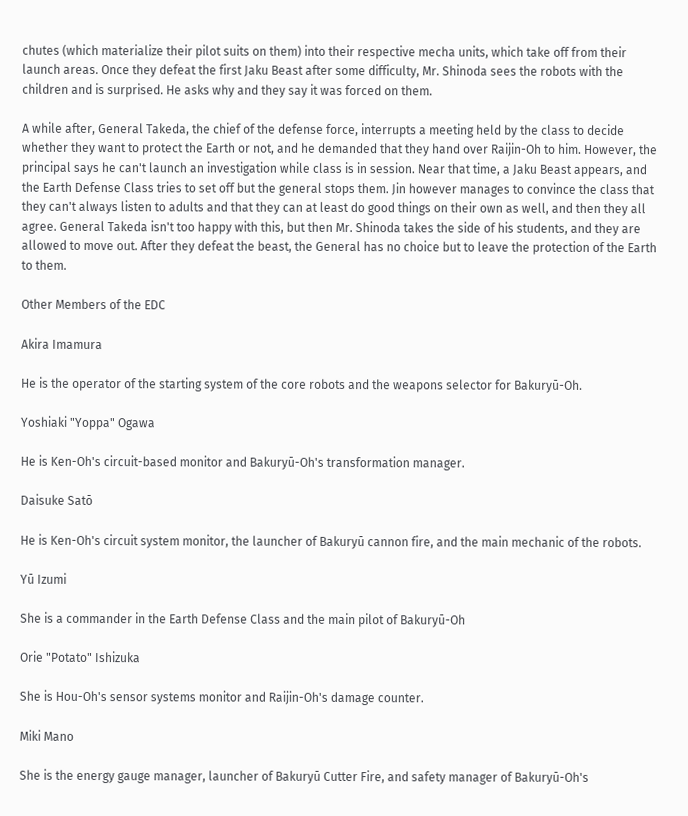chutes (which materialize their pilot suits on them) into their respective mecha units, which take off from their launch areas. Once they defeat the first Jaku Beast after some difficulty, Mr. Shinoda sees the robots with the children and is surprised. He asks why and they say it was forced on them.

A while after, General Takeda, the chief of the defense force, interrupts a meeting held by the class to decide whether they want to protect the Earth or not, and he demanded that they hand over Raijin-Oh to him. However, the principal says he can't launch an investigation while class is in session. Near that time, a Jaku Beast appears, and the Earth Defense Class tries to set off but the general stops them. Jin however manages to convince the class that they can't always listen to adults and that they can at least do good things on their own as well, and then they all agree. General Takeda isn't too happy with this, but then Mr. Shinoda takes the side of his students, and they are allowed to move out. After they defeat the beast, the General has no choice but to leave the protection of the Earth to them.

Other Members of the EDC

Akira Imamura

He is the operator of the starting system of the core robots and the weapons selector for Bakuryū-Oh.

Yoshiaki "Yoppa" Ogawa

He is Ken-Oh's circuit-based monitor and Bakuryū-Oh's transformation manager.

Daisuke Satō

He is Ken-Oh's circuit system monitor, the launcher of Bakuryū cannon fire, and the main mechanic of the robots.

Yū Izumi

She is a commander in the Earth Defense Class and the main pilot of Bakuryū-Oh

Orie "Potato" Ishizuka

She is Hou-Oh's sensor systems monitor and Raijin-Oh's damage counter.

Miki Mano

She is the energy gauge manager, launcher of Bakuryū Cutter Fire, and safety manager of Bakuryū-Oh's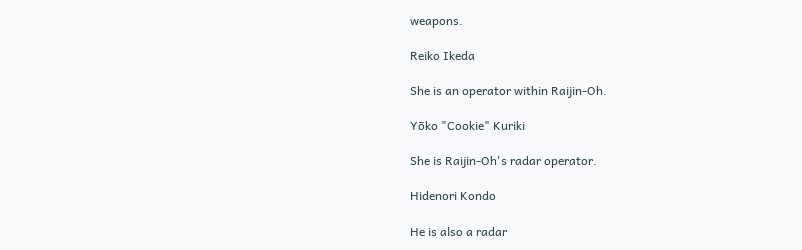weapons.

Reiko Ikeda

She is an operator within Raijin-Oh.

Yōko "Cookie" Kuriki

She is Raijin-Oh's radar operator.

Hidenori Kondo

He is also a radar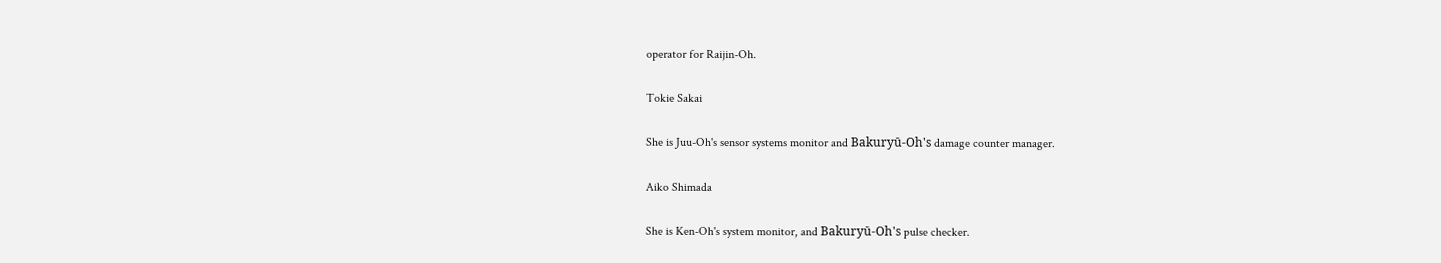operator for Raijin-Oh.

Tokie Sakai

She is Juu-Oh's sensor systems monitor and Bakuryū-Oh's damage counter manager.

Aiko Shimada

She is Ken-Oh's system monitor, and Bakuryū-Oh's pulse checker.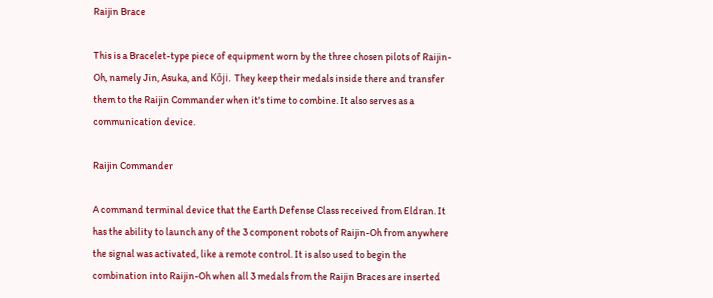Raijin Brace

This is a Bracelet-type piece of equipment worn by the three chosen pilots of Raijin-Oh, namely Jin, Asuka, and Kōji. They keep their medals inside there and transfer them to the Raijin Commander when it's time to combine. It also serves as a communication device.

Raijin Commander

A command terminal device that the Earth Defense Class received from Eldran. It has the ability to launch any of the 3 component robots of Raijin-Oh from anywhere the signal was activated, like a remote control. It is also used to begin the combination into Raijin-Oh when all 3 medals from the Raijin Braces are inserted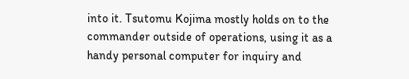into it. Tsutomu Kojima mostly holds on to the commander outside of operations, using it as a handy personal computer for inquiry and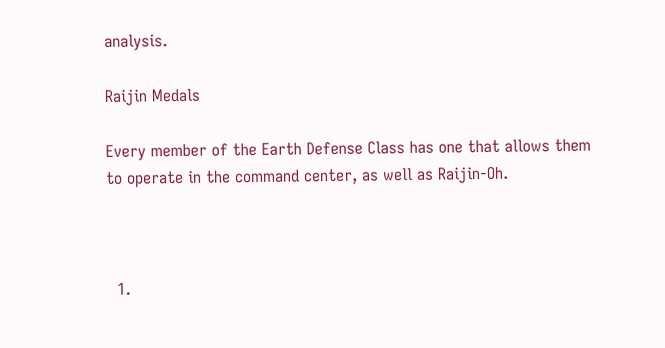analysis.

Raijin Medals

Every member of the Earth Defense Class has one that allows them to operate in the command center, as well as Raijin-Oh.



  1.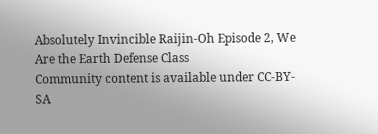Absolutely Invincible Raijin-Oh Episode 2, We Are the Earth Defense Class
Community content is available under CC-BY-SA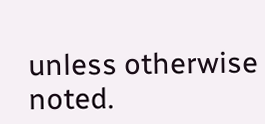unless otherwise noted.